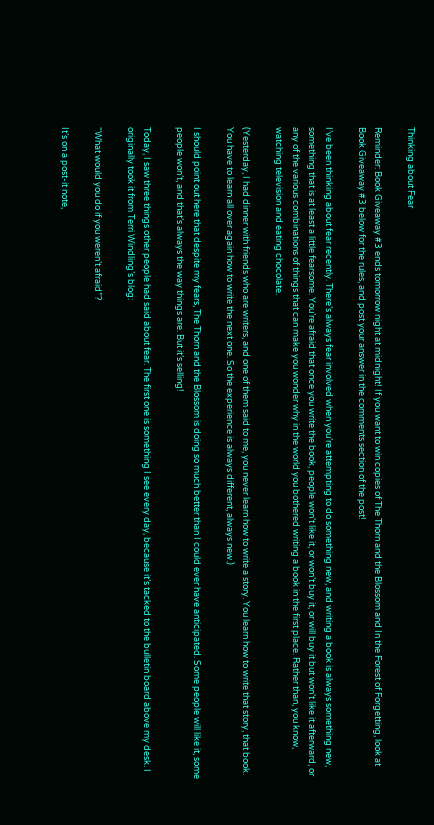Thinking about Fear

Reminder: Book Giveaway #3 ends tomorrow night at midnight! If you want to win copies of The Thorn and the Blossom and In the Forest of Forgetting, look at Book Giveaway #3 below for the rules, and post your answer in the comments section of the post!

I’ve been thinking about fear recently. There’s always fear involved when you’re attempting to do something new, and writing a book is always something new, something that is at least a little fearsome. You’re afraid that once you write the book, people won’t like it, or won’t buy it, or will buy it but won’t like it afterward, or any of the various combinations of things that can make you wonder why in the world you bothered writing a book in the first place. Rather than, you know, watching television and eating chocolate.

(Yesterday, I had dinner with friends who are writers, and one of them said to me, you never learn how to write a story. You learn how to write that story, that book. You have to learn all over again how to write the next one. So the experience is always different, always new.)

I should point out here that despite my fears, The Thorn and the Blossom is doing so much better than I could ever have anticipated. Some people will like it, some people won’t, and that’s always the way things are. But it’s selling!

Today, I saw three things other people had said about fear. The first one is something I see every day, because it’s tacked to the bulletin board above my desk. I originally took it from Terri Windling’s blog:

“What would you do if you weren’t afraid”?

It’s on a post-it note,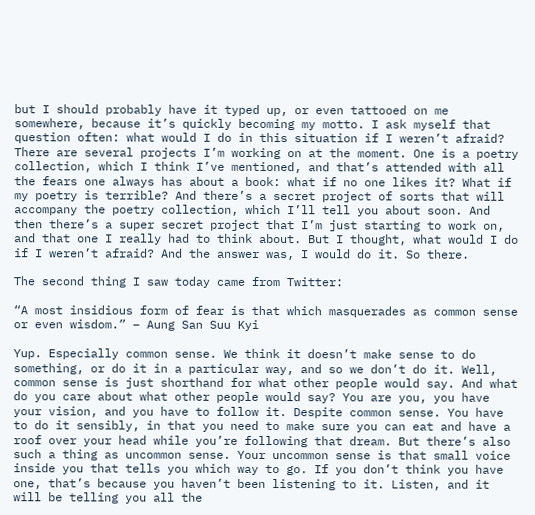but I should probably have it typed up, or even tattooed on me somewhere, because it’s quickly becoming my motto. I ask myself that question often: what would I do in this situation if I weren’t afraid? There are several projects I’m working on at the moment. One is a poetry collection, which I think I’ve mentioned, and that’s attended with all the fears one always has about a book: what if no one likes it? What if my poetry is terrible? And there’s a secret project of sorts that will accompany the poetry collection, which I’ll tell you about soon. And then there’s a super secret project that I’m just starting to work on, and that one I really had to think about. But I thought, what would I do if I weren’t afraid? And the answer was, I would do it. So there.

The second thing I saw today came from Twitter:

“A most insidious form of fear is that which masquerades as common sense or even wisdom.” – Aung San Suu Kyi

Yup. Especially common sense. We think it doesn’t make sense to do something, or do it in a particular way, and so we don’t do it. Well, common sense is just shorthand for what other people would say. And what do you care about what other people would say? You are you, you have your vision, and you have to follow it. Despite common sense. You have to do it sensibly, in that you need to make sure you can eat and have a roof over your head while you’re following that dream. But there’s also such a thing as uncommon sense. Your uncommon sense is that small voice inside you that tells you which way to go. If you don’t think you have one, that’s because you haven’t been listening to it. Listen, and it will be telling you all the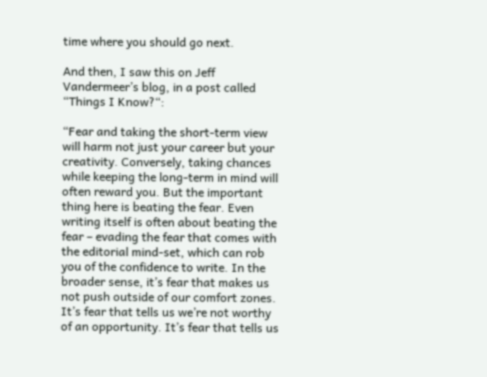time where you should go next.

And then, I saw this on Jeff Vandermeer’s blog, in a post called “Things I Know?“:

“Fear and taking the short-term view will harm not just your career but your creativity. Conversely, taking chances while keeping the long-term in mind will often reward you. But the important thing here is beating the fear. Even writing itself is often about beating the fear – evading the fear that comes with the editorial mind-set, which can rob you of the confidence to write. In the broader sense, it’s fear that makes us not push outside of our comfort zones. It’s fear that tells us we’re not worthy of an opportunity. It’s fear that tells us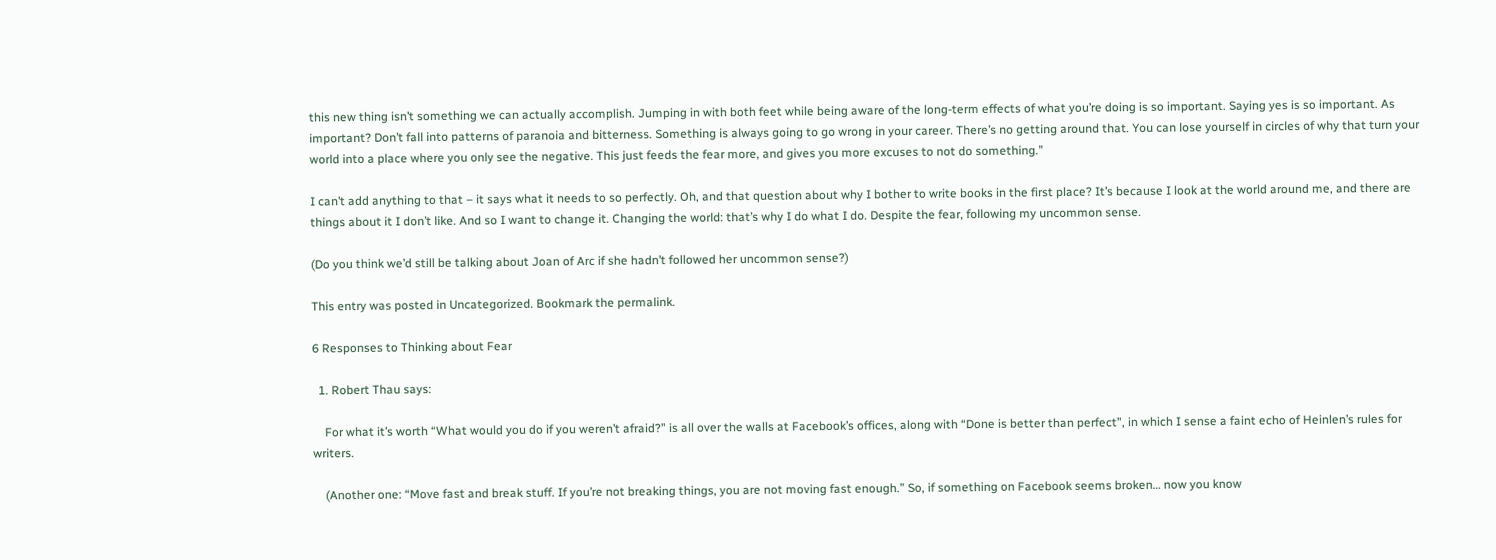this new thing isn’t something we can actually accomplish. Jumping in with both feet while being aware of the long-term effects of what you’re doing is so important. Saying yes is so important. As important? Don’t fall into patterns of paranoia and bitterness. Something is always going to go wrong in your career. There’s no getting around that. You can lose yourself in circles of why that turn your world into a place where you only see the negative. This just feeds the fear more, and gives you more excuses to not do something.”

I can’t add anything to that – it says what it needs to so perfectly. Oh, and that question about why I bother to write books in the first place? It’s because I look at the world around me, and there are things about it I don’t like. And so I want to change it. Changing the world: that’s why I do what I do. Despite the fear, following my uncommon sense.

(Do you think we’d still be talking about Joan of Arc if she hadn’t followed her uncommon sense?)

This entry was posted in Uncategorized. Bookmark the permalink.

6 Responses to Thinking about Fear

  1. Robert Thau says:

    For what it’s worth “What would you do if you weren’t afraid?” is all over the walls at Facebook’s offices, along with “Done is better than perfect”, in which I sense a faint echo of Heinlen’s rules for writers.

    (Another one: “Move fast and break stuff. If you’re not breaking things, you are not moving fast enough.” So, if something on Facebook seems broken… now you know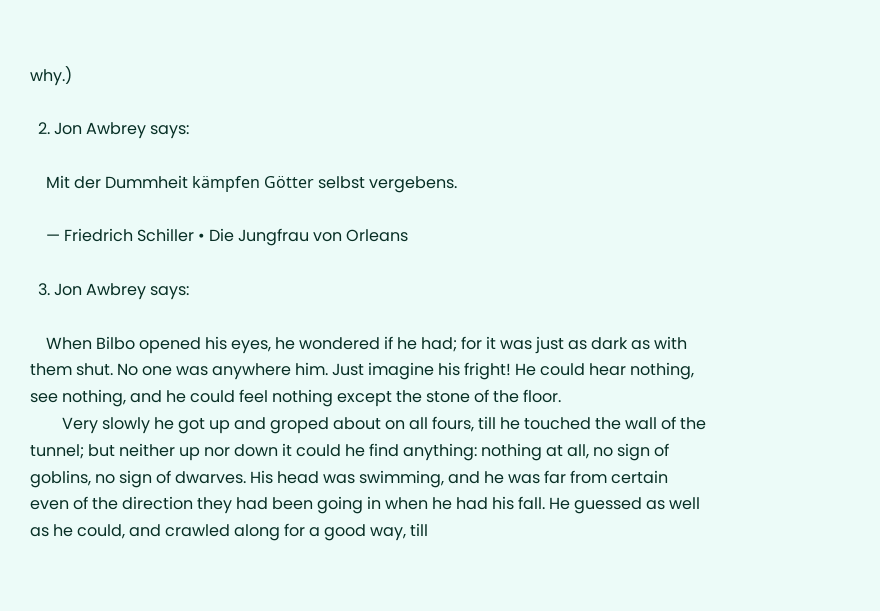why.)

  2. Jon Awbrey says:

    Mit der Dummheit kämpfen Götter selbst vergebens.

    — Friedrich Schiller • Die Jungfrau von Orleans

  3. Jon Awbrey says:

    When Bilbo opened his eyes, he wondered if he had; for it was just as dark as with them shut. No one was anywhere him. Just imagine his fright! He could hear nothing, see nothing, and he could feel nothing except the stone of the floor.
        Very slowly he got up and groped about on all fours, till he touched the wall of the tunnel; but neither up nor down it could he find anything: nothing at all, no sign of goblins, no sign of dwarves. His head was swimming, and he was far from certain even of the direction they had been going in when he had his fall. He guessed as well as he could, and crawled along for a good way, till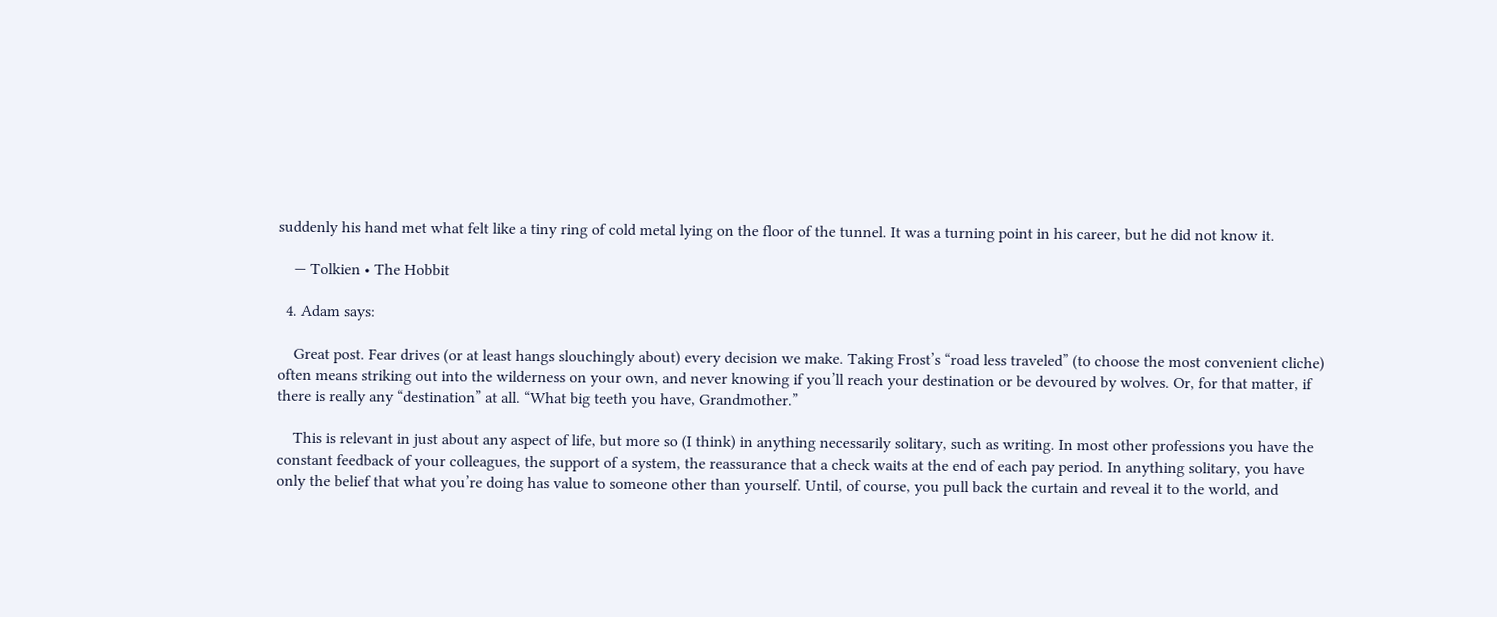suddenly his hand met what felt like a tiny ring of cold metal lying on the floor of the tunnel. It was a turning point in his career, but he did not know it.

    — Tolkien • The Hobbit

  4. Adam says:

    Great post. Fear drives (or at least hangs slouchingly about) every decision we make. Taking Frost’s “road less traveled” (to choose the most convenient cliche) often means striking out into the wilderness on your own, and never knowing if you’ll reach your destination or be devoured by wolves. Or, for that matter, if there is really any “destination” at all. “What big teeth you have, Grandmother.”

    This is relevant in just about any aspect of life, but more so (I think) in anything necessarily solitary, such as writing. In most other professions you have the constant feedback of your colleagues, the support of a system, the reassurance that a check waits at the end of each pay period. In anything solitary, you have only the belief that what you’re doing has value to someone other than yourself. Until, of course, you pull back the curtain and reveal it to the world, and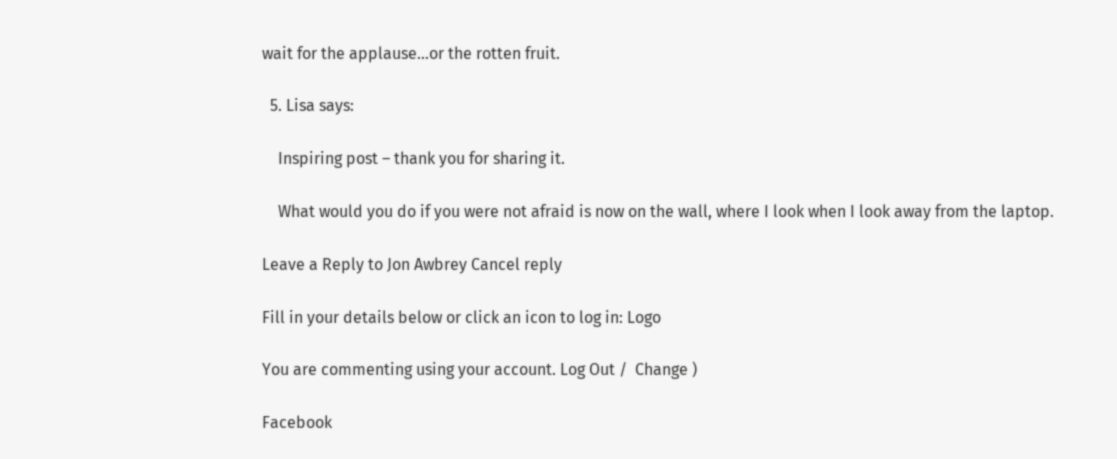wait for the applause…or the rotten fruit.

  5. Lisa says:

    Inspiring post – thank you for sharing it.

    What would you do if you were not afraid is now on the wall, where I look when I look away from the laptop.

Leave a Reply to Jon Awbrey Cancel reply

Fill in your details below or click an icon to log in: Logo

You are commenting using your account. Log Out /  Change )

Facebook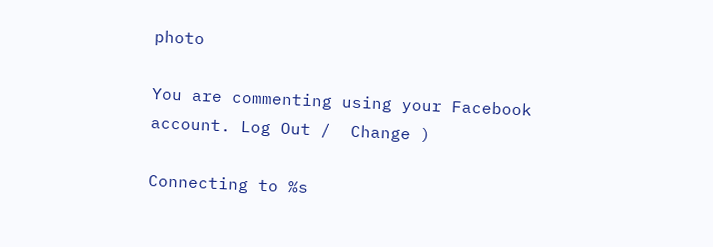photo

You are commenting using your Facebook account. Log Out /  Change )

Connecting to %s